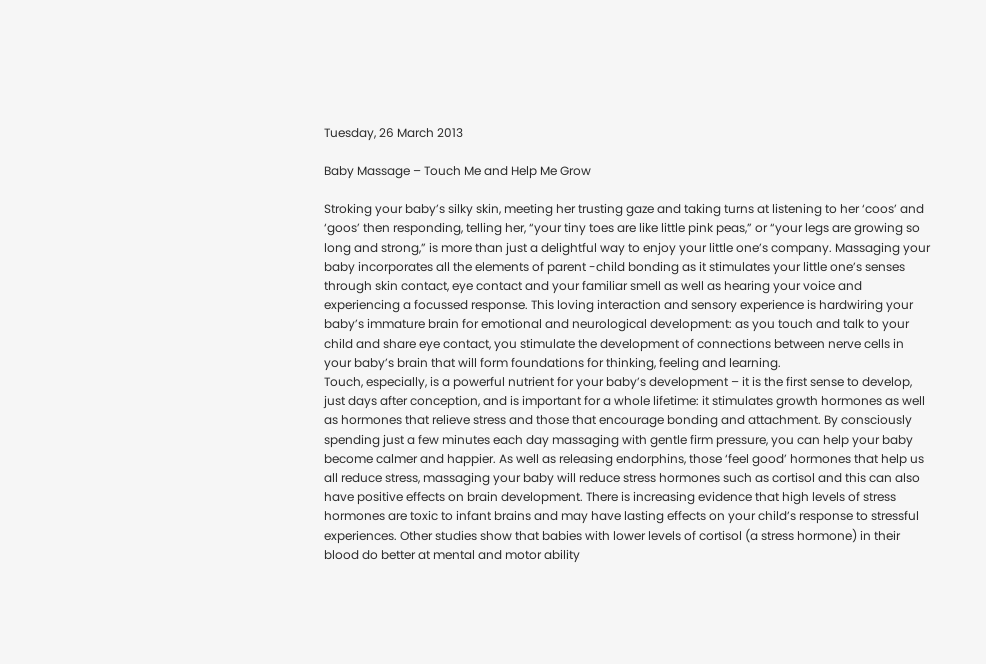Tuesday, 26 March 2013

Baby Massage – Touch Me and Help Me Grow

Stroking your baby’s silky skin, meeting her trusting gaze and taking turns at listening to her ‘coos’ and ‘goos’ then responding, telling her, “your tiny toes are like little pink peas,” or “your legs are growing so long and strong,” is more than just a delightful way to enjoy your little one’s company. Massaging your baby incorporates all the elements of parent -child bonding as it stimulates your little one’s senses through skin contact, eye contact and your familiar smell as well as hearing your voice and experiencing a focussed response. This loving interaction and sensory experience is hardwiring your baby’s immature brain for emotional and neurological development: as you touch and talk to your child and share eye contact, you stimulate the development of connections between nerve cells in your baby’s brain that will form foundations for thinking, feeling and learning.
Touch, especially, is a powerful nutrient for your baby’s development – it is the first sense to develop, just days after conception, and is important for a whole lifetime: it stimulates growth hormones as well as hormones that relieve stress and those that encourage bonding and attachment. By consciously spending just a few minutes each day massaging with gentle firm pressure, you can help your baby become calmer and happier. As well as releasing endorphins, those ‘feel good’ hormones that help us all reduce stress, massaging your baby will reduce stress hormones such as cortisol and this can also have positive effects on brain development. There is increasing evidence that high levels of stress hormones are toxic to infant brains and may have lasting effects on your child’s response to stressful experiences. Other studies show that babies with lower levels of cortisol (a stress hormone) in their blood do better at mental and motor ability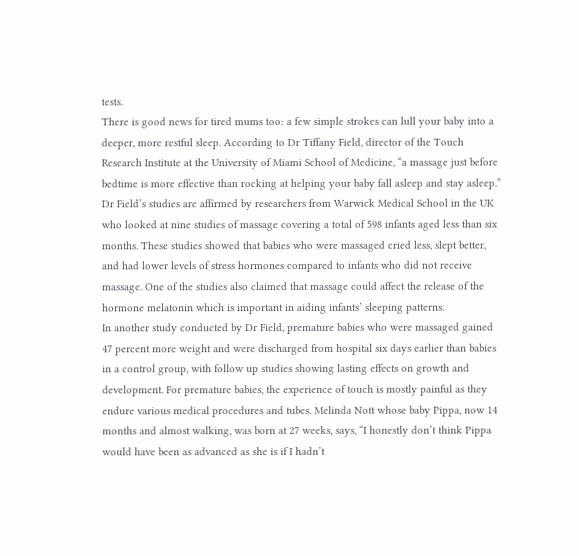tests.
There is good news for tired mums too: a few simple strokes can lull your baby into a deeper, more restful sleep. According to Dr Tiffany Field, director of the Touch Research Institute at the University of Miami School of Medicine, “a massage just before bedtime is more effective than rocking at helping your baby fall asleep and stay asleep.” Dr Field’s studies are affirmed by researchers from Warwick Medical School in the UK who looked at nine studies of massage covering a total of 598 infants aged less than six months. These studies showed that babies who were massaged cried less, slept better, and had lower levels of stress hormones compared to infants who did not receive massage. One of the studies also claimed that massage could affect the release of the hormone melatonin which is important in aiding infants’ sleeping patterns.
In another study conducted by Dr Field, premature babies who were massaged gained 47 percent more weight and were discharged from hospital six days earlier than babies in a control group, with follow up studies showing lasting effects on growth and development. For premature babies, the experience of touch is mostly painful as they endure various medical procedures and tubes. Melinda Nott whose baby Pippa, now 14 months and almost walking, was born at 27 weeks, says, “I honestly don’t think Pippa would have been as advanced as she is if I hadn’t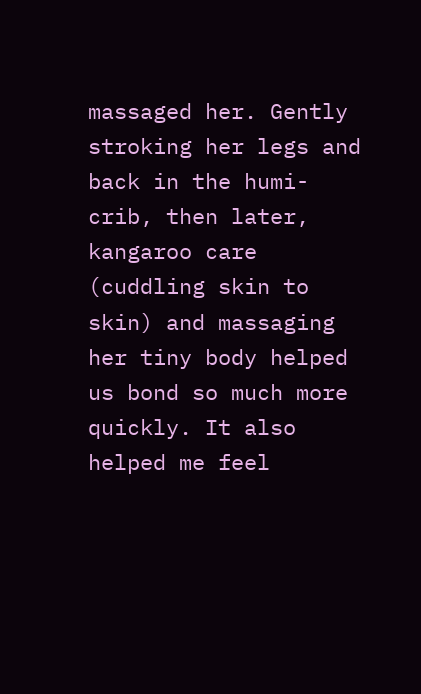massaged her. Gently stroking her legs and back in the humi-crib, then later, kangaroo care (cuddling skin to skin) and massaging her tiny body helped us bond so much more quickly. It also helped me feel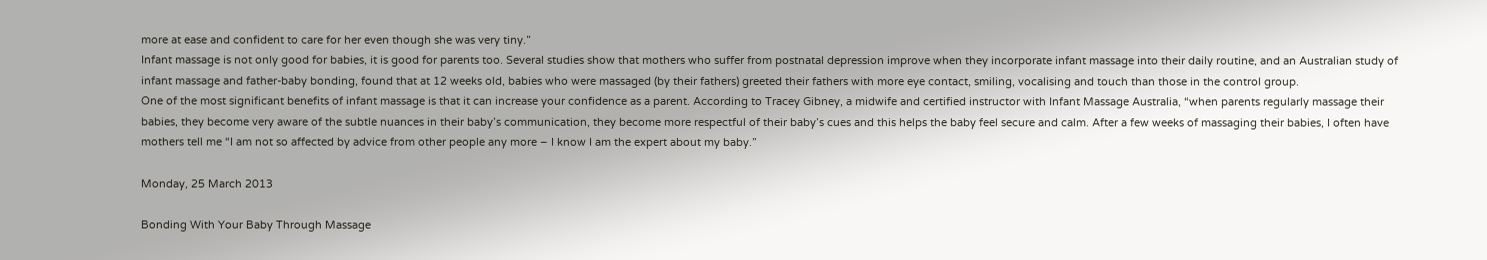more at ease and confident to care for her even though she was very tiny.”
Infant massage is not only good for babies, it is good for parents too. Several studies show that mothers who suffer from postnatal depression improve when they incorporate infant massage into their daily routine, and an Australian study of infant massage and father-baby bonding, found that at 12 weeks old, babies who were massaged (by their fathers) greeted their fathers with more eye contact, smiling, vocalising and touch than those in the control group.
One of the most significant benefits of infant massage is that it can increase your confidence as a parent. According to Tracey Gibney, a midwife and certified instructor with Infant Massage Australia, “when parents regularly massage their babies, they become very aware of the subtle nuances in their baby’s communication, they become more respectful of their baby’s cues and this helps the baby feel secure and calm. After a few weeks of massaging their babies, I often have mothers tell me “I am not so affected by advice from other people any more – I know I am the expert about my baby.”

Monday, 25 March 2013

Bonding With Your Baby Through Massage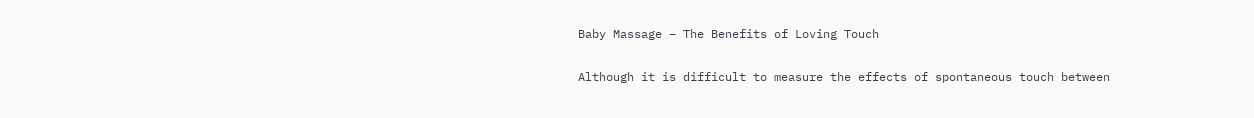Baby Massage – The Benefits of Loving Touch

Although it is difficult to measure the effects of spontaneous touch between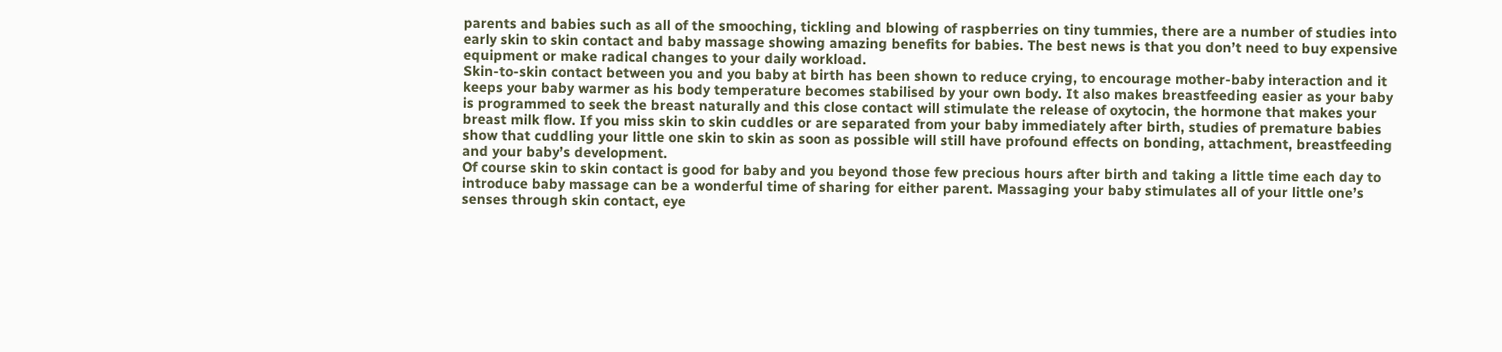parents and babies such as all of the smooching, tickling and blowing of raspberries on tiny tummies, there are a number of studies into early skin to skin contact and baby massage showing amazing benefits for babies. The best news is that you don’t need to buy expensive equipment or make radical changes to your daily workload.
Skin-to-skin contact between you and you baby at birth has been shown to reduce crying, to encourage mother-baby interaction and it keeps your baby warmer as his body temperature becomes stabilised by your own body. It also makes breastfeeding easier as your baby is programmed to seek the breast naturally and this close contact will stimulate the release of oxytocin, the hormone that makes your breast milk flow. If you miss skin to skin cuddles or are separated from your baby immediately after birth, studies of premature babies show that cuddling your little one skin to skin as soon as possible will still have profound effects on bonding, attachment, breastfeeding and your baby’s development.
Of course skin to skin contact is good for baby and you beyond those few precious hours after birth and taking a little time each day to introduce baby massage can be a wonderful time of sharing for either parent. Massaging your baby stimulates all of your little one’s senses through skin contact, eye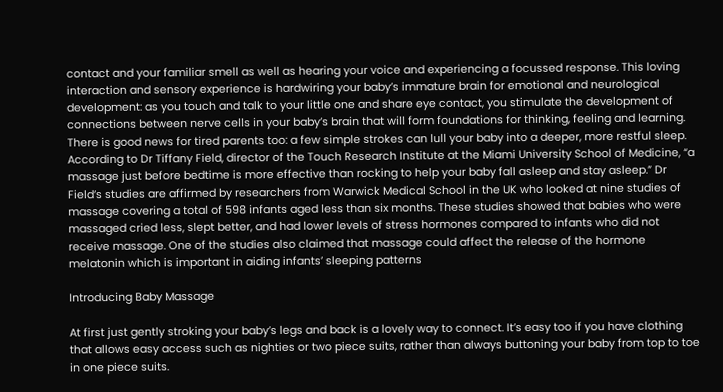contact and your familiar smell as well as hearing your voice and experiencing a focussed response. This loving interaction and sensory experience is hardwiring your baby’s immature brain for emotional and neurological development: as you touch and talk to your little one and share eye contact, you stimulate the development of connections between nerve cells in your baby’s brain that will form foundations for thinking, feeling and learning.
There is good news for tired parents too: a few simple strokes can lull your baby into a deeper, more restful sleep. According to Dr Tiffany Field, director of the Touch Research Institute at the Miami University School of Medicine, “a massage just before bedtime is more effective than rocking to help your baby fall asleep and stay asleep.” Dr Field’s studies are affirmed by researchers from Warwick Medical School in the UK who looked at nine studies of massage covering a total of 598 infants aged less than six months. These studies showed that babies who were massaged cried less, slept better, and had lower levels of stress hormones compared to infants who did not receive massage. One of the studies also claimed that massage could affect the release of the hormone melatonin which is important in aiding infants’ sleeping patterns

Introducing Baby Massage

At first just gently stroking your baby’s legs and back is a lovely way to connect. It’s easy too if you have clothing that allows easy access such as nighties or two piece suits, rather than always buttoning your baby from top to toe in one piece suits.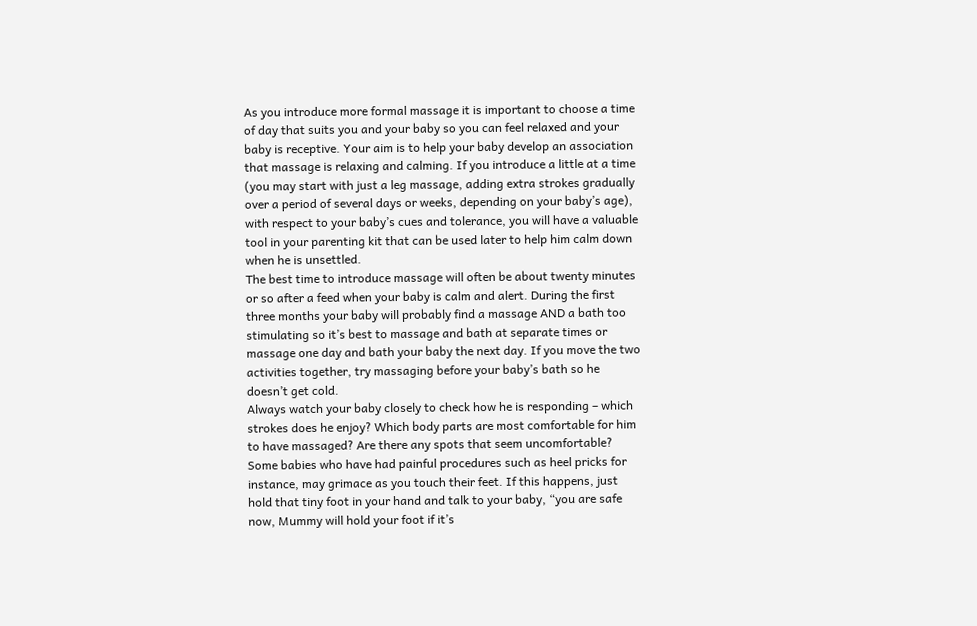As you introduce more formal massage it is important to choose a time of day that suits you and your baby so you can feel relaxed and your baby is receptive. Your aim is to help your baby develop an association that massage is relaxing and calming. If you introduce a little at a time (you may start with just a leg massage, adding extra strokes gradually over a period of several days or weeks, depending on your baby’s age), with respect to your baby’s cues and tolerance, you will have a valuable tool in your parenting kit that can be used later to help him calm down when he is unsettled.
The best time to introduce massage will often be about twenty minutes or so after a feed when your baby is calm and alert. During the first three months your baby will probably find a massage AND a bath too stimulating so it’s best to massage and bath at separate times or massage one day and bath your baby the next day. If you move the two activities together, try massaging before your baby’s bath so he doesn’t get cold.
Always watch your baby closely to check how he is responding – which strokes does he enjoy? Which body parts are most comfortable for him to have massaged? Are there any spots that seem uncomfortable? Some babies who have had painful procedures such as heel pricks for instance, may grimace as you touch their feet. If this happens, just hold that tiny foot in your hand and talk to your baby, “you are safe now, Mummy will hold your foot if it’s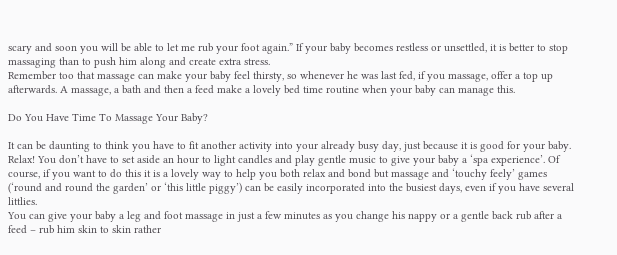scary and soon you will be able to let me rub your foot again.” If your baby becomes restless or unsettled, it is better to stop massaging than to push him along and create extra stress.
Remember too that massage can make your baby feel thirsty, so whenever he was last fed, if you massage, offer a top up afterwards. A massage, a bath and then a feed make a lovely bed time routine when your baby can manage this.

Do You Have Time To Massage Your Baby?

It can be daunting to think you have to fit another activity into your already busy day, just because it is good for your baby. Relax! You don’t have to set aside an hour to light candles and play gentle music to give your baby a ‘spa experience’. Of course, if you want to do this it is a lovely way to help you both relax and bond but massage and ‘touchy feely’ games (‘round and round the garden’ or ‘this little piggy’) can be easily incorporated into the busiest days, even if you have several littlies.
You can give your baby a leg and foot massage in just a few minutes as you change his nappy or a gentle back rub after a feed – rub him skin to skin rather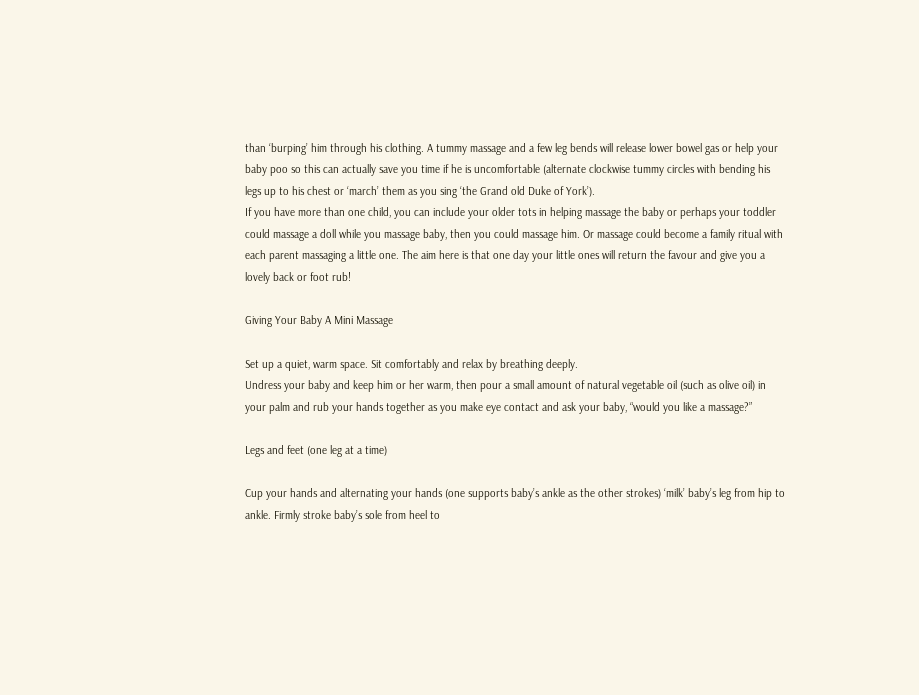than ‘burping’ him through his clothing. A tummy massage and a few leg bends will release lower bowel gas or help your baby poo so this can actually save you time if he is uncomfortable (alternate clockwise tummy circles with bending his legs up to his chest or ‘march’ them as you sing ‘the Grand old Duke of York’).
If you have more than one child, you can include your older tots in helping massage the baby or perhaps your toddler could massage a doll while you massage baby, then you could massage him. Or massage could become a family ritual with each parent massaging a little one. The aim here is that one day your little ones will return the favour and give you a lovely back or foot rub!

Giving Your Baby A Mini Massage

Set up a quiet, warm space. Sit comfortably and relax by breathing deeply.
Undress your baby and keep him or her warm, then pour a small amount of natural vegetable oil (such as olive oil) in your palm and rub your hands together as you make eye contact and ask your baby, “would you like a massage?”

Legs and feet (one leg at a time)

Cup your hands and alternating your hands (one supports baby’s ankle as the other strokes) ‘milk’ baby’s leg from hip to ankle. Firmly stroke baby’s sole from heel to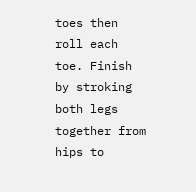toes then roll each toe. Finish by stroking both legs together from hips to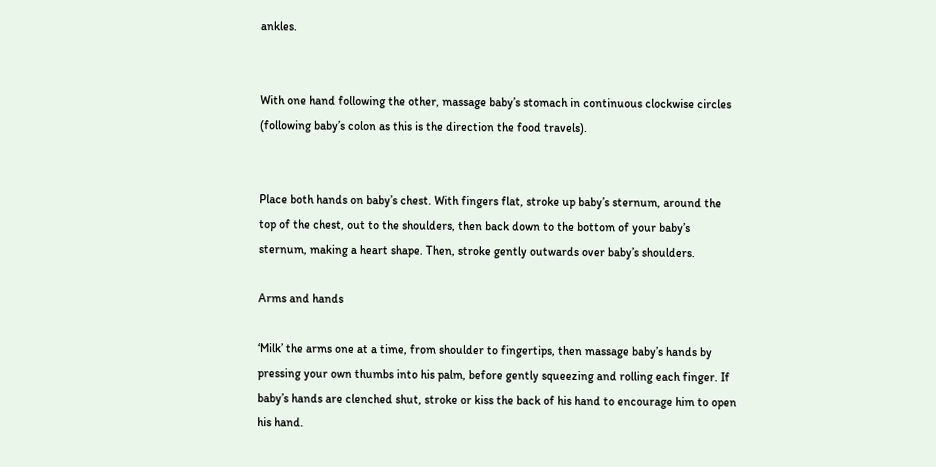ankles.


With one hand following the other, massage baby’s stomach in continuous clockwise circles (following baby’s colon as this is the direction the food travels).


Place both hands on baby’s chest. With fingers flat, stroke up baby’s sternum, around the top of the chest, out to the shoulders, then back down to the bottom of your baby’s sternum, making a heart shape. Then, stroke gently outwards over baby’s shoulders.

Arms and hands

‘Milk’ the arms one at a time, from shoulder to fingertips, then massage baby’s hands by pressing your own thumbs into his palm, before gently squeezing and rolling each finger. If baby’s hands are clenched shut, stroke or kiss the back of his hand to encourage him to open his hand.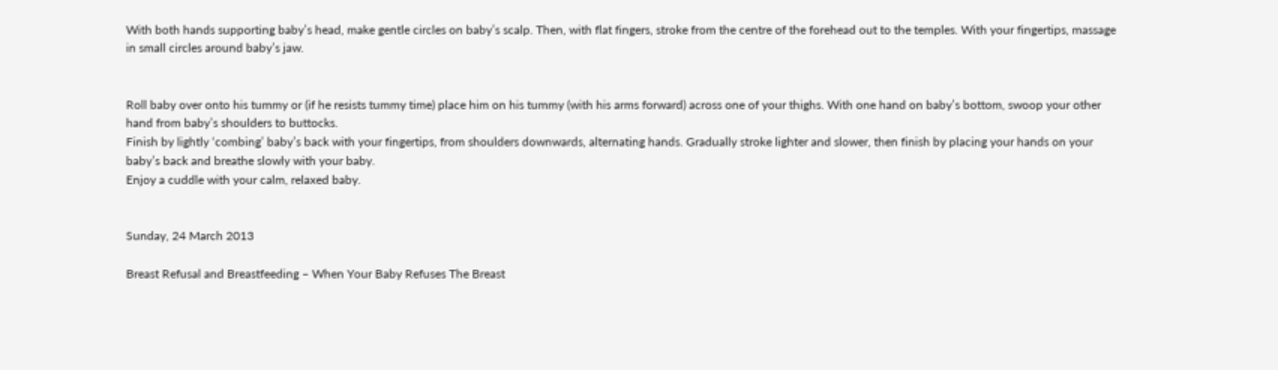With both hands supporting baby’s head, make gentle circles on baby’s scalp. Then, with flat fingers, stroke from the centre of the forehead out to the temples. With your fingertips, massage in small circles around baby’s jaw.


Roll baby over onto his tummy or (if he resists tummy time) place him on his tummy (with his arms forward) across one of your thighs. With one hand on baby’s bottom, swoop your other hand from baby’s shoulders to buttocks.
Finish by lightly ‘combing’ baby’s back with your fingertips, from shoulders downwards, alternating hands. Gradually stroke lighter and slower, then finish by placing your hands on your baby’s back and breathe slowly with your baby.
Enjoy a cuddle with your calm, relaxed baby.


Sunday, 24 March 2013

Breast Refusal and Breastfeeding – When Your Baby Refuses The Breast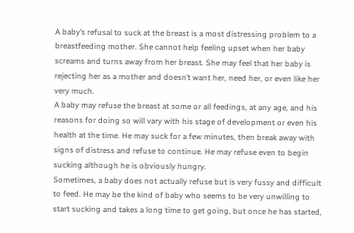A baby’s refusal to suck at the breast is a most distressing problem to a breastfeeding mother. She cannot help feeling upset when her baby screams and turns away from her breast. She may feel that her baby is rejecting her as a mother and doesn’t want her, need her, or even like her very much.
A baby may refuse the breast at some or all feedings, at any age, and his reasons for doing so will vary with his stage of development or even his health at the time. He may suck for a few minutes, then break away with signs of distress and refuse to continue. He may refuse even to begin sucking although he is obviously hungry.
Sometimes, a baby does not actually refuse but is very fussy and difficult to feed. He may be the kind of baby who seems to be very unwilling to start sucking and takes a long time to get going, but once he has started,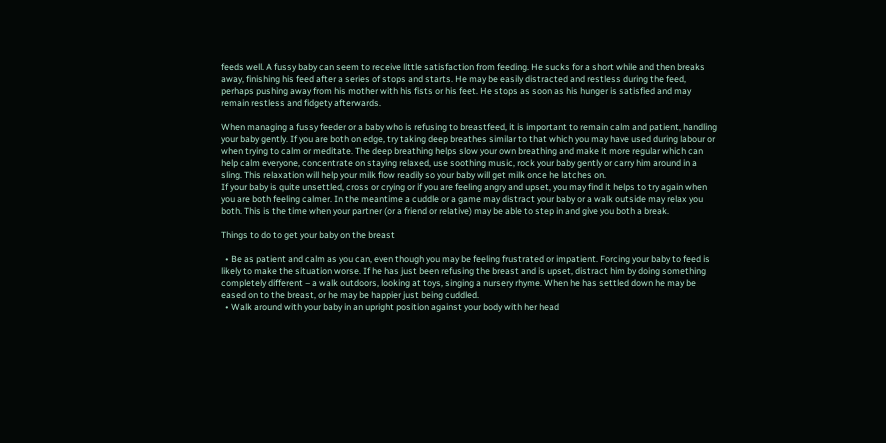feeds well. A fussy baby can seem to receive little satisfaction from feeding. He sucks for a short while and then breaks away, finishing his feed after a series of stops and starts. He may be easily distracted and restless during the feed, perhaps pushing away from his mother with his fists or his feet. He stops as soon as his hunger is satisfied and may remain restless and fidgety afterwards.

When managing a fussy feeder or a baby who is refusing to breastfeed, it is important to remain calm and patient, handling your baby gently. If you are both on edge, try taking deep breathes similar to that which you may have used during labour or when trying to calm or meditate. The deep breathing helps slow your own breathing and make it more regular which can help calm everyone, concentrate on staying relaxed, use soothing music, rock your baby gently or carry him around in a sling. This relaxation will help your milk flow readily so your baby will get milk once he latches on.
If your baby is quite unsettled, cross or crying or if you are feeling angry and upset, you may find it helps to try again when you are both feeling calmer. In the meantime a cuddle or a game may distract your baby or a walk outside may relax you both. This is the time when your partner (or a friend or relative) may be able to step in and give you both a break.

Things to do to get your baby on the breast

  • Be as patient and calm as you can, even though you may be feeling frustrated or impatient. Forcing your baby to feed is likely to make the situation worse. If he has just been refusing the breast and is upset, distract him by doing something completely different – a walk outdoors, looking at toys, singing a nursery rhyme. When he has settled down he may be eased on to the breast, or he may be happier just being cuddled.
  • Walk around with your baby in an upright position against your body with her head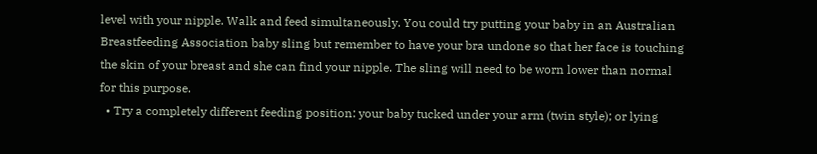level with your nipple. Walk and feed simultaneously. You could try putting your baby in an Australian Breastfeeding Association baby sling but remember to have your bra undone so that her face is touching the skin of your breast and she can find your nipple. The sling will need to be worn lower than normal for this purpose.
  • Try a completely different feeding position: your baby tucked under your arm (twin style); or lying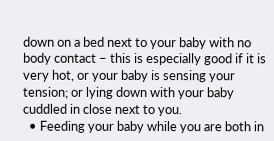down on a bed next to your baby with no body contact – this is especially good if it is very hot, or your baby is sensing your tension; or lying down with your baby cuddled in close next to you.
  • Feeding your baby while you are both in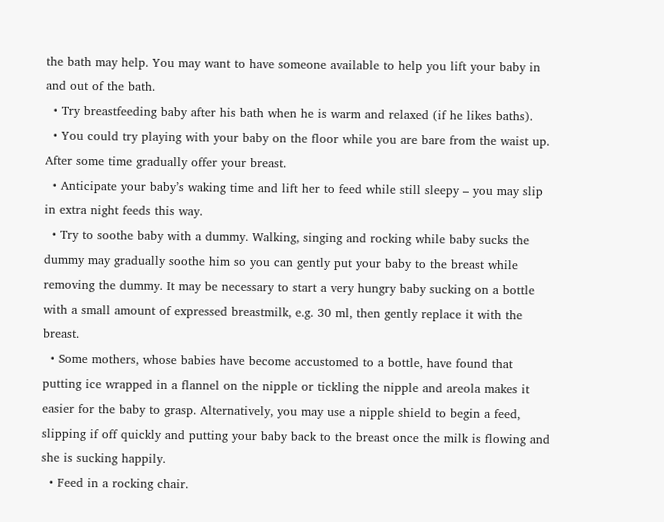the bath may help. You may want to have someone available to help you lift your baby in and out of the bath.
  • Try breastfeeding baby after his bath when he is warm and relaxed (if he likes baths).
  • You could try playing with your baby on the floor while you are bare from the waist up. After some time gradually offer your breast.
  • Anticipate your baby’s waking time and lift her to feed while still sleepy – you may slip in extra night feeds this way.
  • Try to soothe baby with a dummy. Walking, singing and rocking while baby sucks the dummy may gradually soothe him so you can gently put your baby to the breast while removing the dummy. It may be necessary to start a very hungry baby sucking on a bottle with a small amount of expressed breastmilk, e.g. 30 ml, then gently replace it with the breast.
  • Some mothers, whose babies have become accustomed to a bottle, have found that putting ice wrapped in a flannel on the nipple or tickling the nipple and areola makes it easier for the baby to grasp. Alternatively, you may use a nipple shield to begin a feed, slipping if off quickly and putting your baby back to the breast once the milk is flowing and she is sucking happily.
  • Feed in a rocking chair.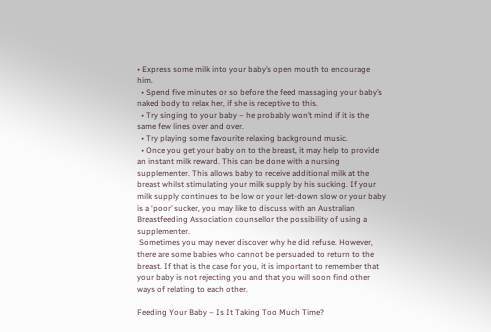• Express some milk into your baby’s open mouth to encourage him.
  • Spend five minutes or so before the feed massaging your baby’s naked body to relax her, if she is receptive to this.
  • Try singing to your baby – he probably won’t mind if it is the same few lines over and over.
  • Try playing some favourite relaxing background music.
  • Once you get your baby on to the breast, it may help to provide an instant milk reward. This can be done with a nursing supplementer. This allows baby to receive additional milk at the breast whilst stimulating your milk supply by his sucking. If your milk supply continues to be low or your let-down slow or your baby is a ‘poor’ sucker, you may like to discuss with an Australian Breastfeeding Association counsellor the possibility of using a supplementer.
 Sometimes you may never discover why he did refuse. However, there are some babies who cannot be persuaded to return to the breast. If that is the case for you, it is important to remember that your baby is not rejecting you and that you will soon find other ways of relating to each other.

Feeding Your Baby – Is It Taking Too Much Time?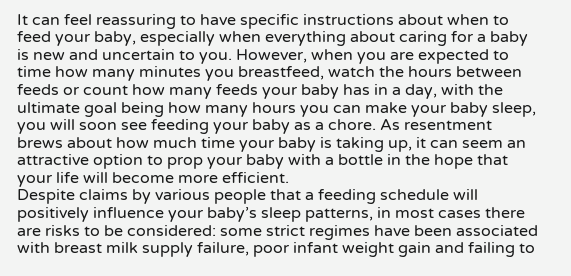It can feel reassuring to have specific instructions about when to feed your baby, especially when everything about caring for a baby is new and uncertain to you. However, when you are expected to time how many minutes you breastfeed, watch the hours between feeds or count how many feeds your baby has in a day, with the ultimate goal being how many hours you can make your baby sleep, you will soon see feeding your baby as a chore. As resentment brews about how much time your baby is taking up, it can seem an attractive option to prop your baby with a bottle in the hope that your life will become more efficient.
Despite claims by various people that a feeding schedule will positively influence your baby’s sleep patterns, in most cases there are risks to be considered: some strict regimes have been associated with breast milk supply failure, poor infant weight gain and failing to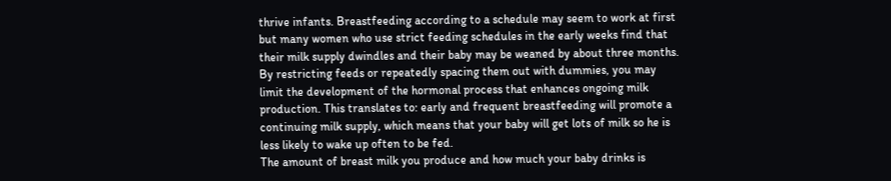thrive infants. Breastfeeding according to a schedule may seem to work at first but many women who use strict feeding schedules in the early weeks find that their milk supply dwindles and their baby may be weaned by about three months. By restricting feeds or repeatedly spacing them out with dummies, you may limit the development of the hormonal process that enhances ongoing milk production. This translates to: early and frequent breastfeeding will promote a continuing milk supply, which means that your baby will get lots of milk so he is less likely to wake up often to be fed.
The amount of breast milk you produce and how much your baby drinks is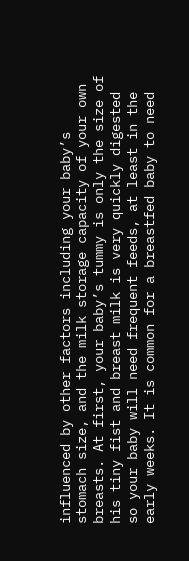influenced by other factors including your baby’s stomach size, and the milk storage capacity of your own breasts. At first, your baby’s tummy is only the size of his tiny fist and breast milk is very quickly digested so your baby will need frequent feeds, at least in the early weeks. It is common for a breastfed baby to need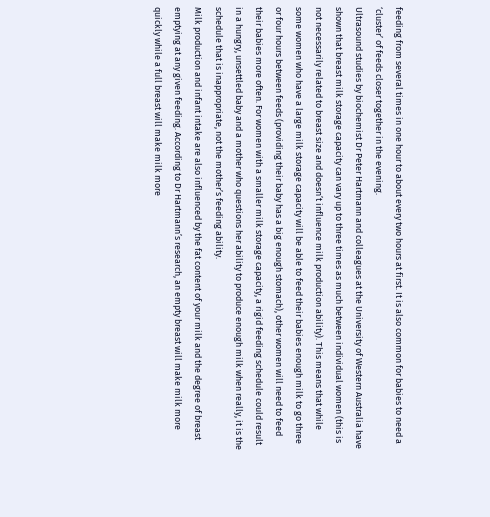feeding from several times in one hour to about every two hours at first. It is also common for babies to need a ‘cluster’ of feeds closer together in the evening.
Ultrasound studies by biochemist Dr Peter Hartmann and colleagues at the University of Western Australia have shown that breast milk storage capacity can vary up to three times as much between individual women (this is not necessarily related to breast size and doesn’t influence milk production ability). This means that while some women who have a large milk storage capacity will be able to feed their babies enough milk to go three or four hours between feeds (providing their baby has a big enough stomach), other women will need to feed their babies more often. For women with a smaller milk storage capacity, a rigid feeding schedule could result in a hungry, unsettled baby and a mother who questions her ability to produce enough milk when really, it is the schedule that is inappropriate, not the mother’s feeding ability.
Milk production and infant intake are also influenced by the fat content of your milk and the degree of breast emptying at any given feeding. According to Dr Hartmann’s research, an empty breast will make milk more quickly while a full breast will make milk more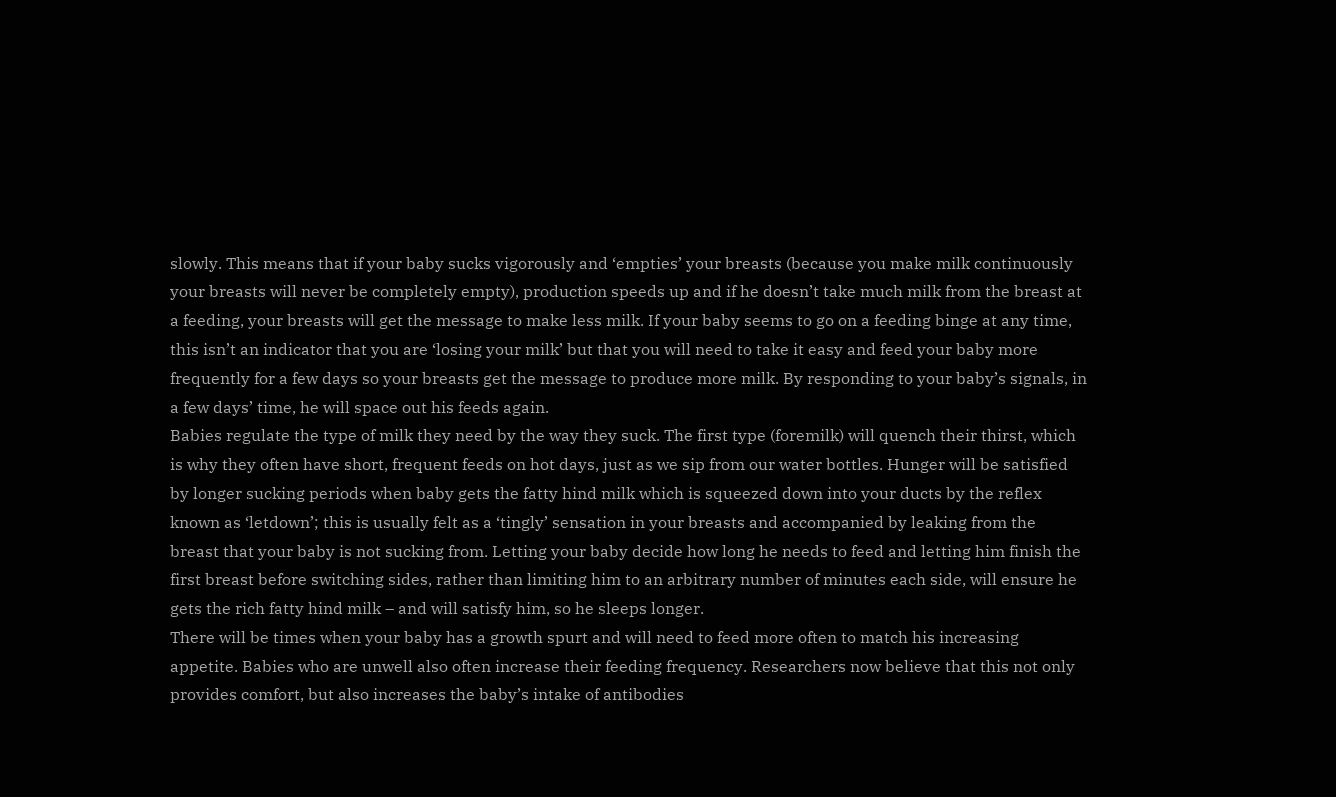slowly. This means that if your baby sucks vigorously and ‘empties’ your breasts (because you make milk continuously your breasts will never be completely empty), production speeds up and if he doesn’t take much milk from the breast at a feeding, your breasts will get the message to make less milk. If your baby seems to go on a feeding binge at any time, this isn’t an indicator that you are ‘losing your milk’ but that you will need to take it easy and feed your baby more frequently for a few days so your breasts get the message to produce more milk. By responding to your baby’s signals, in a few days’ time, he will space out his feeds again.
Babies regulate the type of milk they need by the way they suck. The first type (foremilk) will quench their thirst, which is why they often have short, frequent feeds on hot days, just as we sip from our water bottles. Hunger will be satisfied by longer sucking periods when baby gets the fatty hind milk which is squeezed down into your ducts by the reflex known as ‘letdown’; this is usually felt as a ‘tingly’ sensation in your breasts and accompanied by leaking from the breast that your baby is not sucking from. Letting your baby decide how long he needs to feed and letting him finish the first breast before switching sides, rather than limiting him to an arbitrary number of minutes each side, will ensure he gets the rich fatty hind milk – and will satisfy him, so he sleeps longer.
There will be times when your baby has a growth spurt and will need to feed more often to match his increasing appetite. Babies who are unwell also often increase their feeding frequency. Researchers now believe that this not only provides comfort, but also increases the baby’s intake of antibodies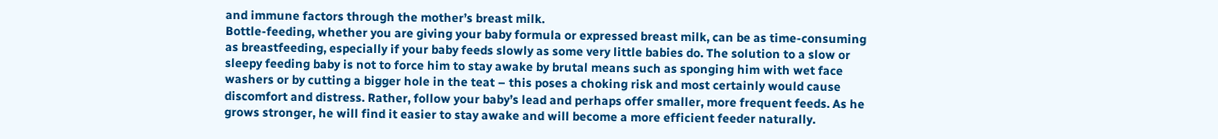and immune factors through the mother’s breast milk.
Bottle-feeding, whether you are giving your baby formula or expressed breast milk, can be as time-consuming as breastfeeding, especially if your baby feeds slowly as some very little babies do. The solution to a slow or sleepy feeding baby is not to force him to stay awake by brutal means such as sponging him with wet face washers or by cutting a bigger hole in the teat – this poses a choking risk and most certainly would cause discomfort and distress. Rather, follow your baby’s lead and perhaps offer smaller, more frequent feeds. As he grows stronger, he will find it easier to stay awake and will become a more efficient feeder naturally.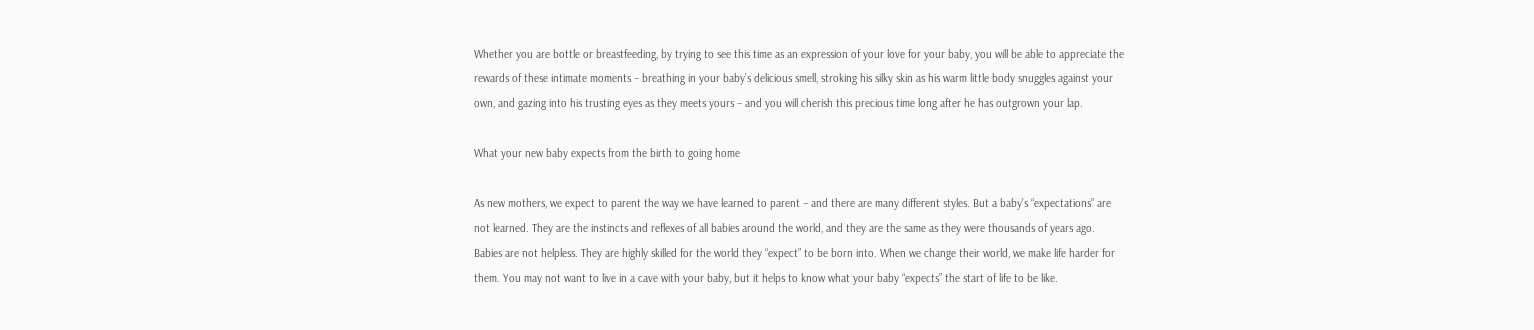Whether you are bottle or breastfeeding, by trying to see this time as an expression of your love for your baby, you will be able to appreciate the rewards of these intimate moments – breathing in your baby’s delicious smell, stroking his silky skin as his warm little body snuggles against your own, and gazing into his trusting eyes as they meets yours – and you will cherish this precious time long after he has outgrown your lap.

What your new baby expects from the birth to going home

As new mothers, we expect to parent the way we have learned to parent – and there are many different styles. But a baby’s “expectations” are not learned. They are the instincts and reflexes of all babies around the world, and they are the same as they were thousands of years ago. Babies are not helpless. They are highly skilled for the world they “expect” to be born into. When we change their world, we make life harder for them. You may not want to live in a cave with your baby, but it helps to know what your baby “expects” the start of life to be like.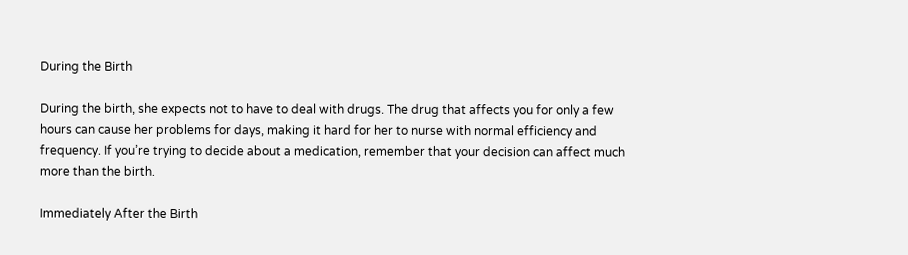During the Birth

During the birth, she expects not to have to deal with drugs. The drug that affects you for only a few hours can cause her problems for days, making it hard for her to nurse with normal efficiency and frequency. If you’re trying to decide about a medication, remember that your decision can affect much more than the birth.

Immediately After the Birth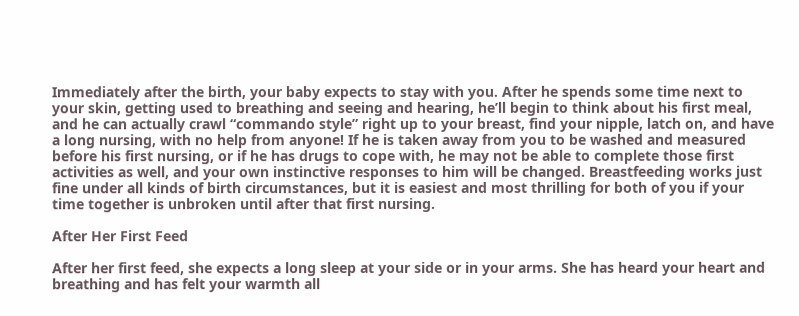Immediately after the birth, your baby expects to stay with you. After he spends some time next to your skin, getting used to breathing and seeing and hearing, he’ll begin to think about his first meal, and he can actually crawl “commando style” right up to your breast, find your nipple, latch on, and have a long nursing, with no help from anyone! If he is taken away from you to be washed and measured before his first nursing, or if he has drugs to cope with, he may not be able to complete those first activities as well, and your own instinctive responses to him will be changed. Breastfeeding works just fine under all kinds of birth circumstances, but it is easiest and most thrilling for both of you if your time together is unbroken until after that first nursing.

After Her First Feed

After her first feed, she expects a long sleep at your side or in your arms. She has heard your heart and breathing and has felt your warmth all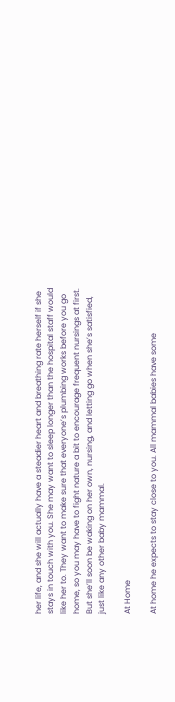her life, and she will actually have a steadier heart and breathing rate herself if she stays in touch with you. She may want to sleep longer than the hospital staff would like her to. They want to make sure that everyone’s plumbing works before you go home, so you may have to fight nature a bit to encourage frequent nursings at first. But she’ll soon be waking on her own, nursing, and letting go when she’s satisfied, just like any other baby mammal.

At Home

At home he expects to stay close to you. All mammal babies have some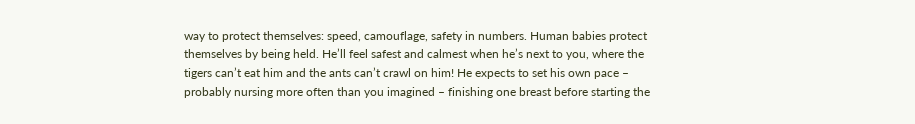way to protect themselves: speed, camouflage, safety in numbers. Human babies protect themselves by being held. He’ll feel safest and calmest when he’s next to you, where the tigers can’t eat him and the ants can’t crawl on him! He expects to set his own pace – probably nursing more often than you imagined – finishing one breast before starting the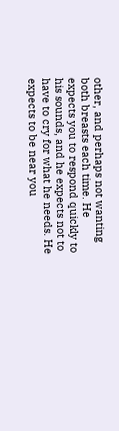other, and perhaps not wanting both breasts each time. He expects you to respond quickly to his sounds, and he expects not to have to cry for what he needs. He expects to be near you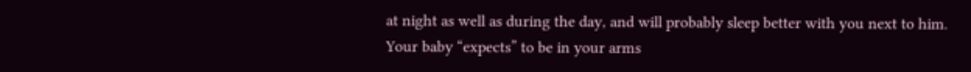at night as well as during the day, and will probably sleep better with you next to him.
Your baby “expects” to be in your arms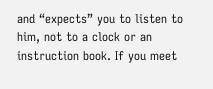and “expects” you to listen to him, not to a clock or an instruction book. If you meet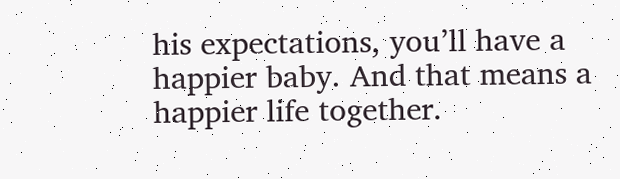his expectations, you’ll have a happier baby. And that means a happier life together.